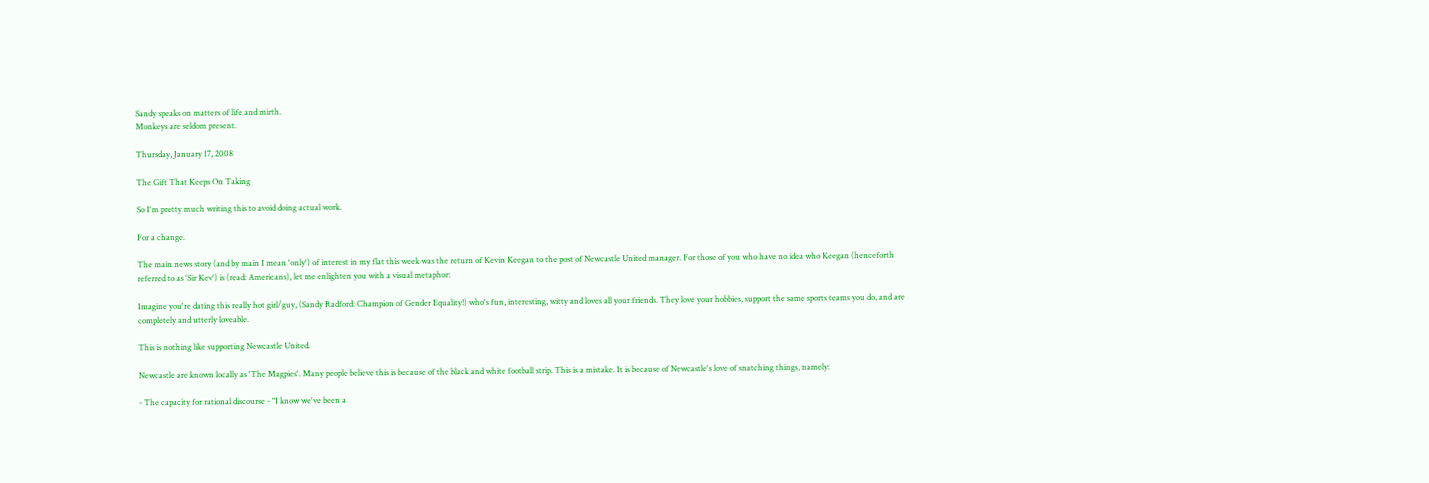Sandy speaks on matters of life and mirth.
Monkeys are seldom present.

Thursday, January 17, 2008

The Gift That Keeps On Taking

So I'm pretty much writing this to avoid doing actual work.

For a change.

The main news story (and by main I mean 'only') of interest in my flat this week was the return of Kevin Keegan to the post of Newcastle United manager. For those of you who have no idea who Keegan (henceforth referred to as 'Sir Kev') is (read: Americans), let me enlighten you with a visual metaphor:

Imagine you're dating this really hot girl/guy, (Sandy Radford: Champion of Gender Equality!) who's fun, interesting, witty and loves all your friends. They love your hobbies, support the same sports teams you do, and are completely and utterly loveable.

This is nothing like supporting Newcastle United.

Newcastle are known locally as 'The Magpies'. Many people believe this is because of the black and white football strip. This is a mistake. It is because of Newcastle's love of snatching things, namely:

- The capacity for rational discourse - "I know we've been a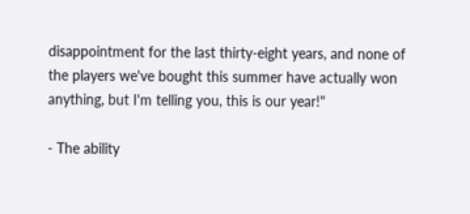disappointment for the last thirty-eight years, and none of the players we've bought this summer have actually won anything, but I'm telling you, this is our year!"

- The ability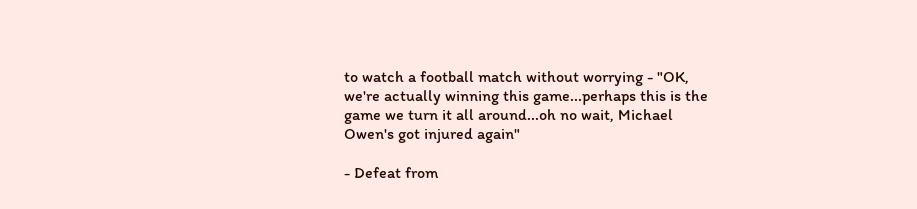to watch a football match without worrying - "OK, we're actually winning this game...perhaps this is the game we turn it all around...oh no wait, Michael Owen's got injured again"

- Defeat from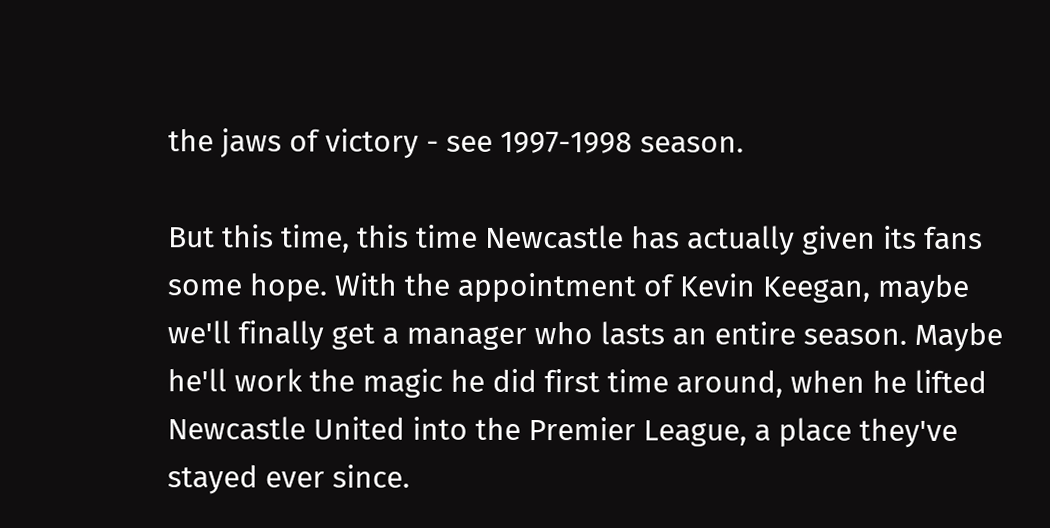the jaws of victory - see 1997-1998 season.

But this time, this time Newcastle has actually given its fans some hope. With the appointment of Kevin Keegan, maybe we'll finally get a manager who lasts an entire season. Maybe he'll work the magic he did first time around, when he lifted Newcastle United into the Premier League, a place they've stayed ever since.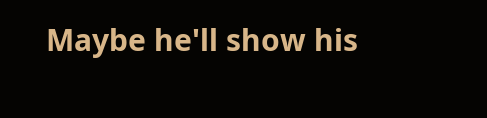Maybe he'll show his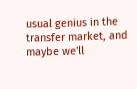usual genius in the transfer market, and maybe we'll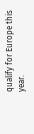qualify for Europe this year.